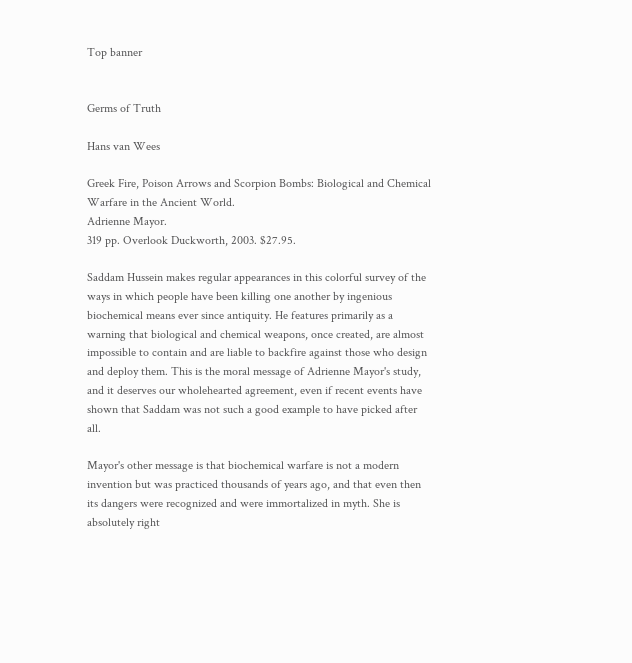Top banner


Germs of Truth

Hans van Wees

Greek Fire, Poison Arrows and Scorpion Bombs: Biological and Chemical Warfare in the Ancient World.
Adrienne Mayor.
319 pp. Overlook Duckworth, 2003. $27.95.

Saddam Hussein makes regular appearances in this colorful survey of the ways in which people have been killing one another by ingenious biochemical means ever since antiquity. He features primarily as a warning that biological and chemical weapons, once created, are almost impossible to contain and are liable to backfire against those who design and deploy them. This is the moral message of Adrienne Mayor's study, and it deserves our wholehearted agreement, even if recent events have shown that Saddam was not such a good example to have picked after all.

Mayor's other message is that biochemical warfare is not a modern invention but was practiced thousands of years ago, and that even then its dangers were recognized and were immortalized in myth. She is absolutely right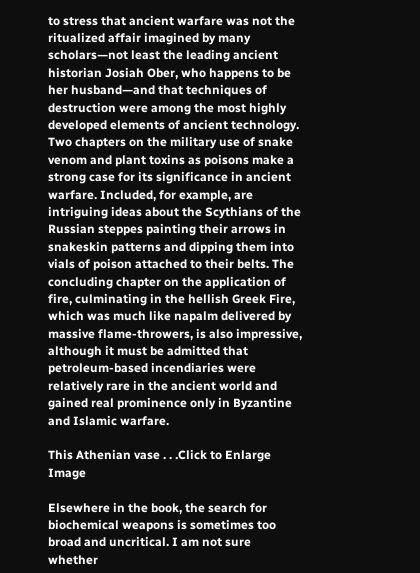to stress that ancient warfare was not the ritualized affair imagined by many scholars—not least the leading ancient historian Josiah Ober, who happens to be her husband—and that techniques of destruction were among the most highly developed elements of ancient technology. Two chapters on the military use of snake venom and plant toxins as poisons make a strong case for its significance in ancient warfare. Included, for example, are intriguing ideas about the Scythians of the Russian steppes painting their arrows in snakeskin patterns and dipping them into vials of poison attached to their belts. The concluding chapter on the application of fire, culminating in the hellish Greek Fire, which was much like napalm delivered by massive flame-throwers, is also impressive, although it must be admitted that petroleum-based incendiaries were relatively rare in the ancient world and gained real prominence only in Byzantine and Islamic warfare.

This Athenian vase . . .Click to Enlarge Image

Elsewhere in the book, the search for biochemical weapons is sometimes too broad and uncritical. I am not sure whether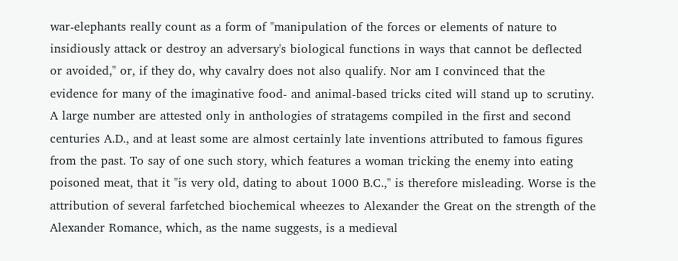war-elephants really count as a form of "manipulation of the forces or elements of nature to insidiously attack or destroy an adversary's biological functions in ways that cannot be deflected or avoided," or, if they do, why cavalry does not also qualify. Nor am I convinced that the evidence for many of the imaginative food- and animal-based tricks cited will stand up to scrutiny. A large number are attested only in anthologies of stratagems compiled in the first and second centuries A.D., and at least some are almost certainly late inventions attributed to famous figures from the past. To say of one such story, which features a woman tricking the enemy into eating poisoned meat, that it "is very old, dating to about 1000 B.C.," is therefore misleading. Worse is the attribution of several farfetched biochemical wheezes to Alexander the Great on the strength of the Alexander Romance, which, as the name suggests, is a medieval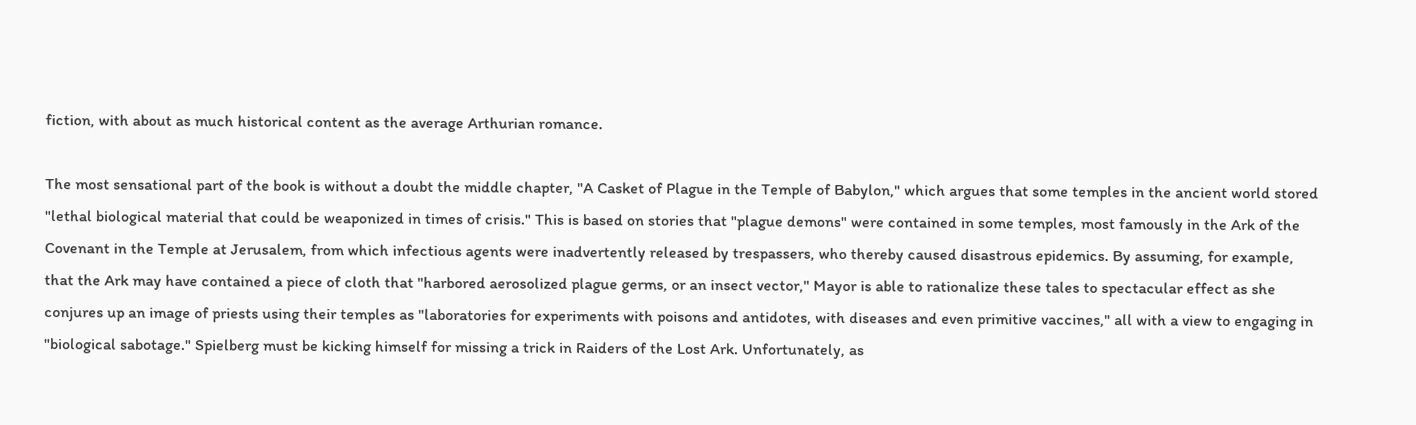fiction, with about as much historical content as the average Arthurian romance.

The most sensational part of the book is without a doubt the middle chapter, "A Casket of Plague in the Temple of Babylon," which argues that some temples in the ancient world stored "lethal biological material that could be weaponized in times of crisis." This is based on stories that "plague demons" were contained in some temples, most famously in the Ark of the Covenant in the Temple at Jerusalem, from which infectious agents were inadvertently released by trespassers, who thereby caused disastrous epidemics. By assuming, for example, that the Ark may have contained a piece of cloth that "harbored aerosolized plague germs, or an insect vector," Mayor is able to rationalize these tales to spectacular effect as she conjures up an image of priests using their temples as "laboratories for experiments with poisons and antidotes, with diseases and even primitive vaccines," all with a view to engaging in "biological sabotage." Spielberg must be kicking himself for missing a trick in Raiders of the Lost Ark. Unfortunately, as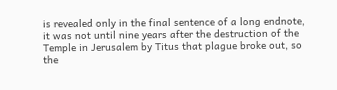is revealed only in the final sentence of a long endnote, it was not until nine years after the destruction of the Temple in Jerusalem by Titus that plague broke out, so the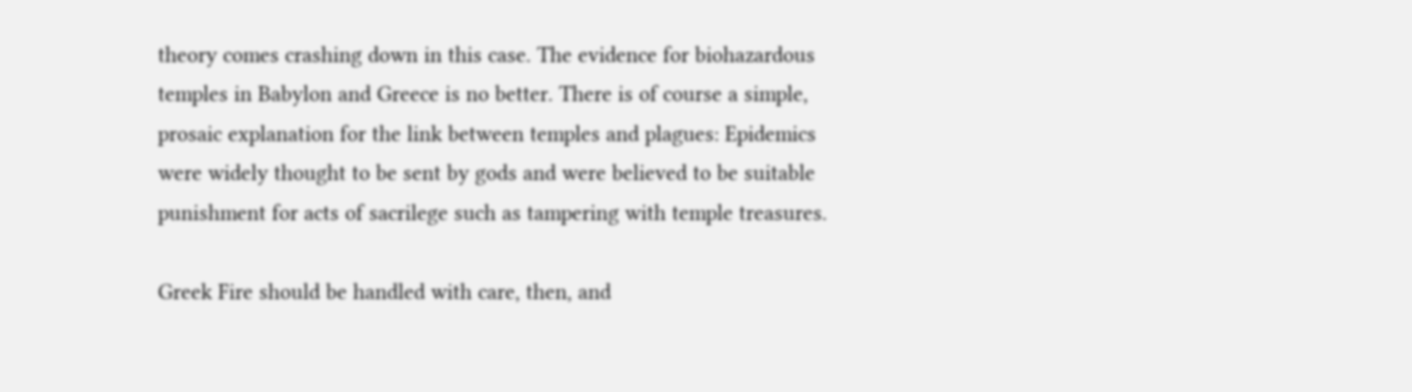theory comes crashing down in this case. The evidence for biohazardous temples in Babylon and Greece is no better. There is of course a simple, prosaic explanation for the link between temples and plagues: Epidemics were widely thought to be sent by gods and were believed to be suitable punishment for acts of sacrilege such as tampering with temple treasures.

Greek Fire should be handled with care, then, and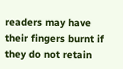readers may have their fingers burnt if they do not retain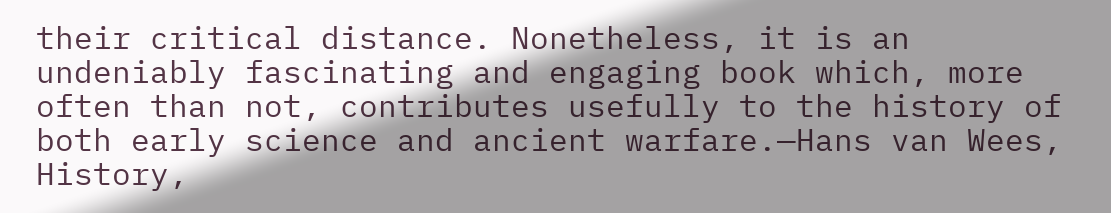their critical distance. Nonetheless, it is an undeniably fascinating and engaging book which, more often than not, contributes usefully to the history of both early science and ancient warfare.—Hans van Wees, History,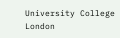University College London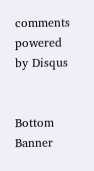comments powered by Disqus


Bottom Banner